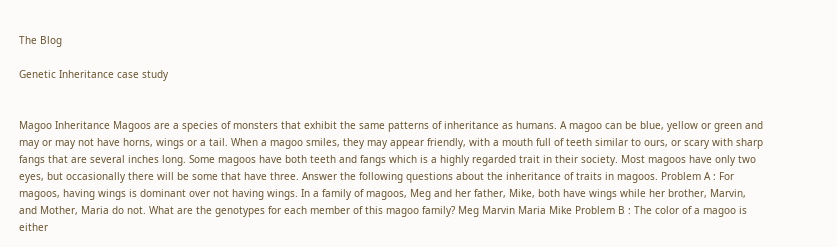The Blog

Genetic Inheritance case study


Magoo Inheritance Magoos are a species of monsters that exhibit the same patterns of inheritance as humans. A magoo can be blue, yellow or green and may or may not have horns, wings or a tail. When a magoo smiles, they may appear friendly, with a mouth full of teeth similar to ours, or scary with sharp fangs that are several inches long. Some magoos have both teeth and fangs which is a highly regarded trait in their society. Most magoos have only two eyes, but occasionally there will be some that have three. Answer the following questions about the inheritance of traits in magoos. Problem A : For magoos, having wings is dominant over not having wings. In a family of magoos, Meg and her father, Mike, both have wings while her brother, Marvin, and Mother, Maria do not. What are the genotypes for each member of this magoo family? Meg Marvin Maria Mike Problem B : The color of a magoo is either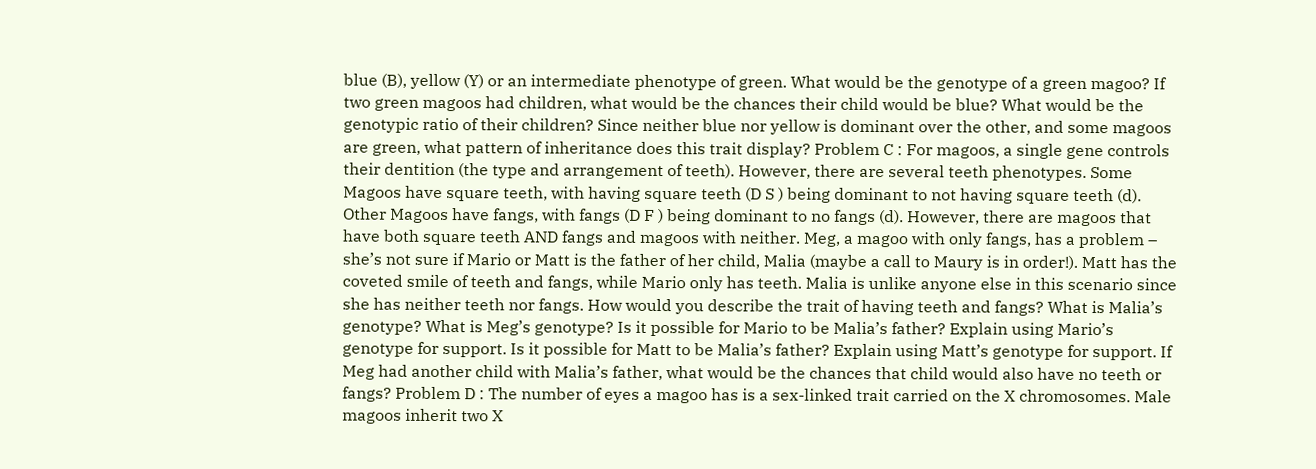blue (B), yellow (Y) or an intermediate phenotype of green. What would be the genotype of a green magoo? If two green magoos had children, what would be the chances their child would be blue? What would be the genotypic ratio of their children? Since neither blue nor yellow is dominant over the other, and some magoos are green, what pattern of inheritance does this trait display? Problem C : For magoos, a single gene controls their dentition (the type and arrangement of teeth). However, there are several teeth phenotypes. Some Magoos have square teeth, with having square teeth (D S ) being dominant to not having square teeth (d). Other Magoos have fangs, with fangs (D F ) being dominant to no fangs (d). However, there are magoos that have both square teeth AND fangs and magoos with neither. Meg, a magoo with only fangs, has a problem – she’s not sure if Mario or Matt is the father of her child, Malia (maybe a call to Maury is in order!). Matt has the coveted smile of teeth and fangs, while Mario only has teeth. Malia is unlike anyone else in this scenario since she has neither teeth nor fangs. How would you describe the trait of having teeth and fangs? What is Malia’s genotype? What is Meg’s genotype? Is it possible for Mario to be Malia’s father? Explain using Mario’s genotype for support. Is it possible for Matt to be Malia’s father? Explain using Matt’s genotype for support. If Meg had another child with Malia’s father, what would be the chances that child would also have no teeth or fangs? Problem D : The number of eyes a magoo has is a sex-linked trait carried on the X chromosomes. Male magoos inherit two X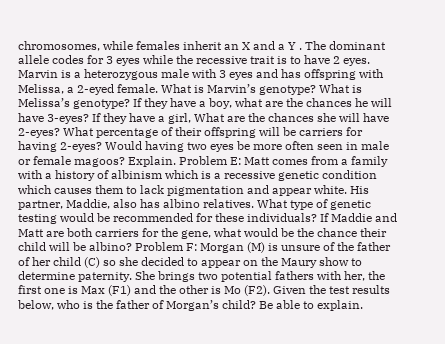chromosomes, while females inherit an X and a Y . The dominant allele codes for 3 eyes while the recessive trait is to have 2 eyes. Marvin is a heterozygous male with 3 eyes and has offspring with Melissa, a 2-eyed female. What is Marvin’s genotype? What is Melissa’s genotype? If they have a boy, what are the chances he will have 3-eyes? If they have a girl, What are the chances she will have 2-eyes? What percentage of their offspring will be carriers for having 2-eyes? Would having two eyes be more often seen in male or female magoos? Explain. Problem E: Matt comes from a family with a history of albinism which is a recessive genetic condition which causes them to lack pigmentation and appear white. His partner, Maddie, also has albino relatives. What type of genetic testing would be recommended for these individuals? If Maddie and Matt are both carriers for the gene, what would be the chance their child will be albino? Problem F: Morgan (M) is unsure of the father of her child (C) so she decided to appear on the Maury show to determine paternity. She brings two potential fathers with her, the first one is Max (F1) and the other is Mo (F2). Given the test results below, who is the father of Morgan’s child? Be able to explain.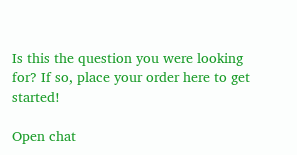Is this the question you were looking for? If so, place your order here to get started!

Open chat